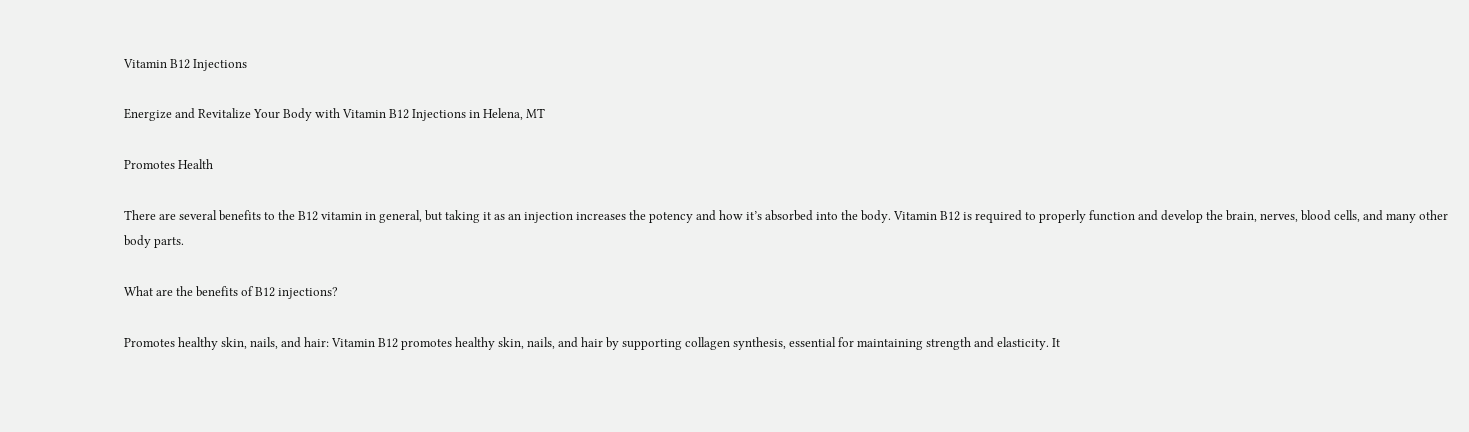Vitamin B12 Injections

Energize and Revitalize Your Body with Vitamin B12 Injections in Helena, MT

Promotes Health

There are several benefits to the B12 vitamin in general, but taking it as an injection increases the potency and how it’s absorbed into the body. Vitamin B12 is required to properly function and develop the brain, nerves, blood cells, and many other body parts.

What are the benefits of B12 injections?

Promotes healthy skin, nails, and hair: Vitamin B12 promotes healthy skin, nails, and hair by supporting collagen synthesis, essential for maintaining strength and elasticity. It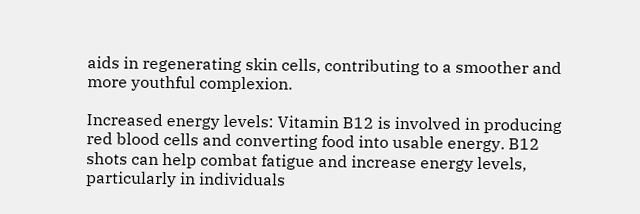aids in regenerating skin cells, contributing to a smoother and more youthful complexion.

Increased energy levels: Vitamin B12 is involved in producing red blood cells and converting food into usable energy. B12 shots can help combat fatigue and increase energy levels, particularly in individuals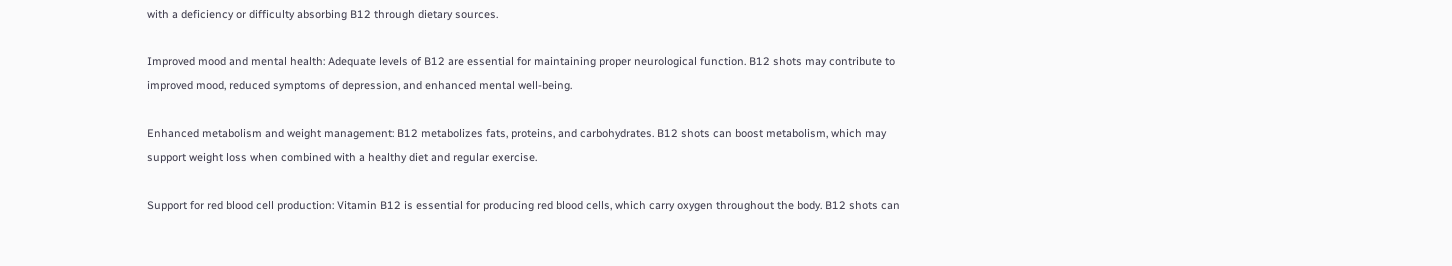with a deficiency or difficulty absorbing B12 through dietary sources.

Improved mood and mental health: Adequate levels of B12 are essential for maintaining proper neurological function. B12 shots may contribute to improved mood, reduced symptoms of depression, and enhanced mental well-being.

Enhanced metabolism and weight management: B12 metabolizes fats, proteins, and carbohydrates. B12 shots can boost metabolism, which may support weight loss when combined with a healthy diet and regular exercise.

Support for red blood cell production: Vitamin B12 is essential for producing red blood cells, which carry oxygen throughout the body. B12 shots can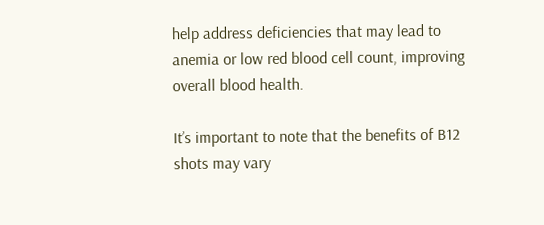help address deficiencies that may lead to anemia or low red blood cell count, improving overall blood health.

It’s important to note that the benefits of B12 shots may vary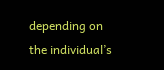depending on the individual’s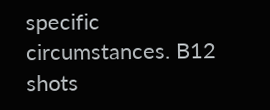specific circumstances. B12 shots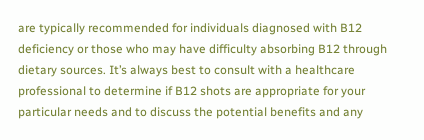are typically recommended for individuals diagnosed with B12 deficiency or those who may have difficulty absorbing B12 through dietary sources. It’s always best to consult with a healthcare professional to determine if B12 shots are appropriate for your particular needs and to discuss the potential benefits and any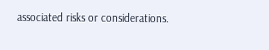associated risks or considerations.